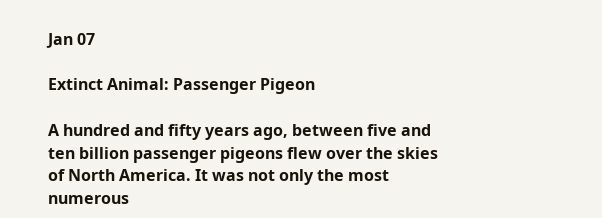Jan 07

Extinct Animal: Passenger Pigeon

A hundred and fifty years ago, between five and ten billion passenger pigeons flew over the skies of North America. It was not only the most numerous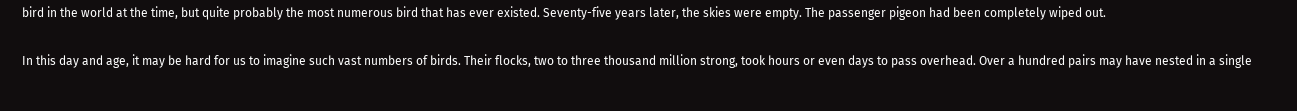bird in the world at the time, but quite probably the most numerous bird that has ever existed. Seventy-five years later, the skies were empty. The passenger pigeon had been completely wiped out.

In this day and age, it may be hard for us to imagine such vast numbers of birds. Their flocks, two to three thousand million strong, took hours or even days to pass overhead. Over a hundred pairs may have nested in a single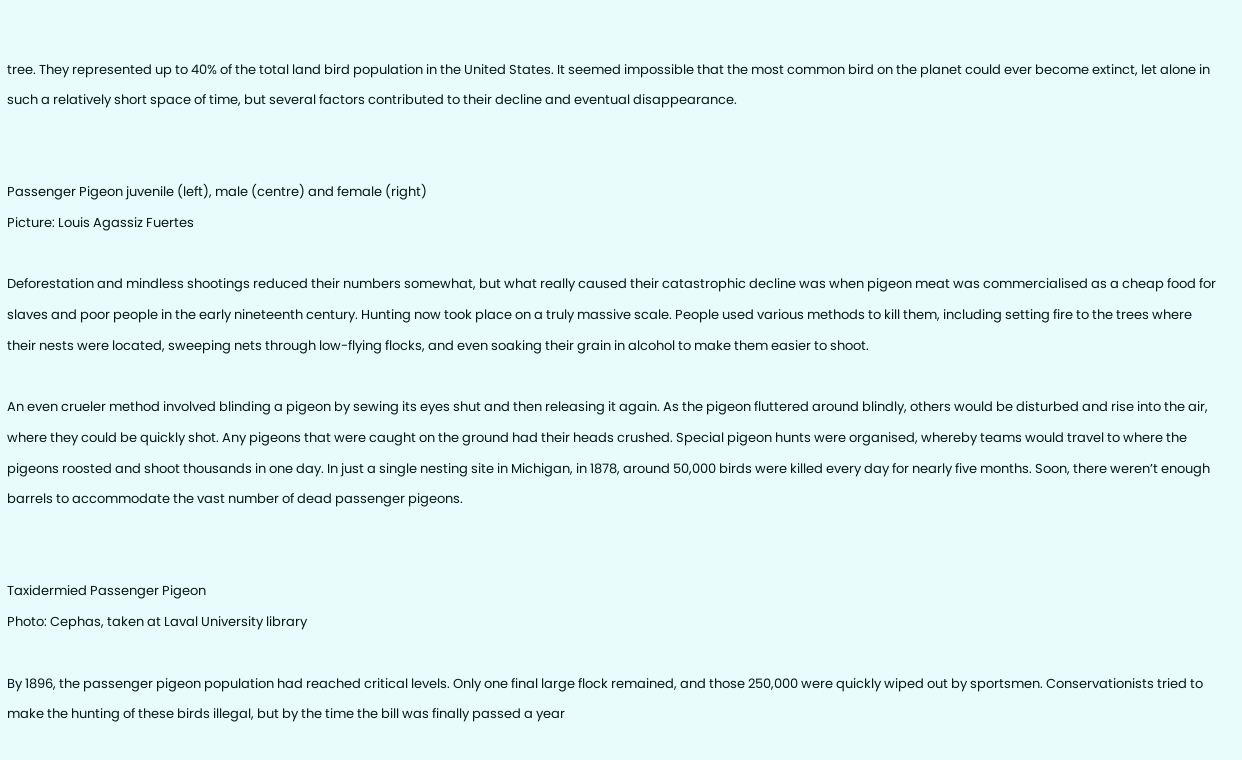tree. They represented up to 40% of the total land bird population in the United States. It seemed impossible that the most common bird on the planet could ever become extinct, let alone in such a relatively short space of time, but several factors contributed to their decline and eventual disappearance.


Passenger Pigeon juvenile (left), male (centre) and female (right)
Picture: Louis Agassiz Fuertes

Deforestation and mindless shootings reduced their numbers somewhat, but what really caused their catastrophic decline was when pigeon meat was commercialised as a cheap food for slaves and poor people in the early nineteenth century. Hunting now took place on a truly massive scale. People used various methods to kill them, including setting fire to the trees where their nests were located, sweeping nets through low-flying flocks, and even soaking their grain in alcohol to make them easier to shoot.

An even crueler method involved blinding a pigeon by sewing its eyes shut and then releasing it again. As the pigeon fluttered around blindly, others would be disturbed and rise into the air, where they could be quickly shot. Any pigeons that were caught on the ground had their heads crushed. Special pigeon hunts were organised, whereby teams would travel to where the pigeons roosted and shoot thousands in one day. In just a single nesting site in Michigan, in 1878, around 50,000 birds were killed every day for nearly five months. Soon, there weren’t enough barrels to accommodate the vast number of dead passenger pigeons.


Taxidermied Passenger Pigeon
Photo: Cephas, taken at Laval University library

By 1896, the passenger pigeon population had reached critical levels. Only one final large flock remained, and those 250,000 were quickly wiped out by sportsmen. Conservationists tried to make the hunting of these birds illegal, but by the time the bill was finally passed a year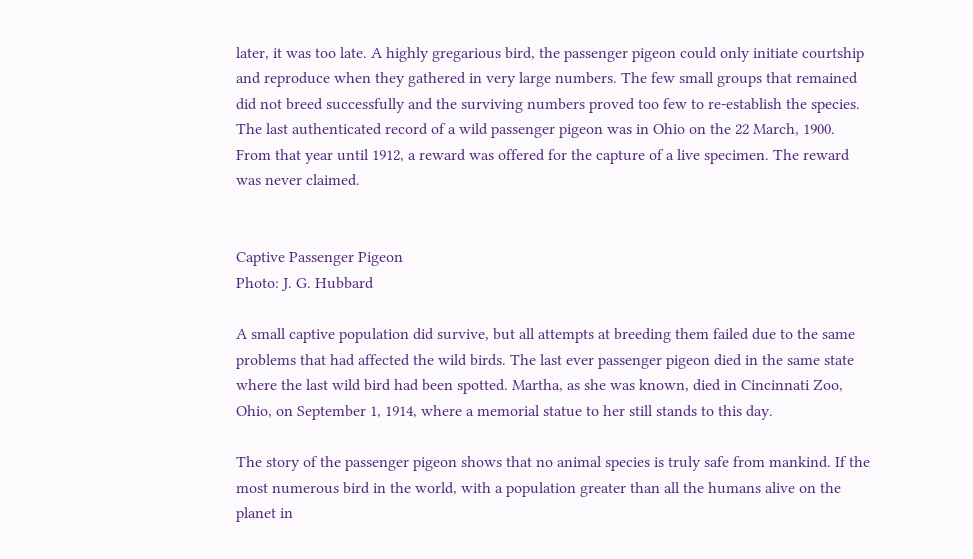later, it was too late. A highly gregarious bird, the passenger pigeon could only initiate courtship and reproduce when they gathered in very large numbers. The few small groups that remained did not breed successfully and the surviving numbers proved too few to re-establish the species. The last authenticated record of a wild passenger pigeon was in Ohio on the 22 March, 1900. From that year until 1912, a reward was offered for the capture of a live specimen. The reward was never claimed.


Captive Passenger Pigeon
Photo: J. G. Hubbard

A small captive population did survive, but all attempts at breeding them failed due to the same problems that had affected the wild birds. The last ever passenger pigeon died in the same state where the last wild bird had been spotted. Martha, as she was known, died in Cincinnati Zoo, Ohio, on September 1, 1914, where a memorial statue to her still stands to this day.

The story of the passenger pigeon shows that no animal species is truly safe from mankind. If the most numerous bird in the world, with a population greater than all the humans alive on the planet in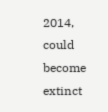2014, could become extinct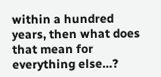within a hundred years, then what does that mean for everything else…?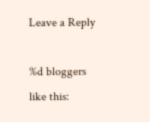Leave a Reply

%d bloggers like this: